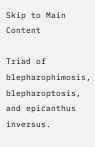Skip to Main Content

Triad of blepharophimosis, blepharoptosis, and epicanthus inversus.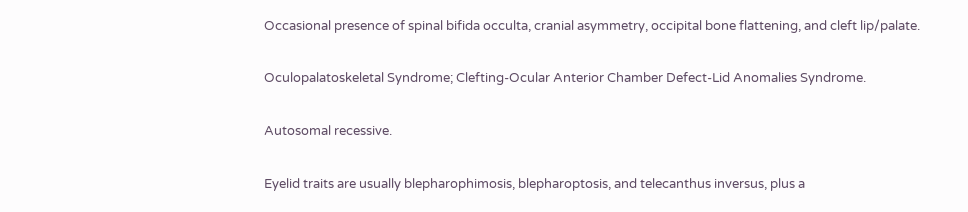Occasional presence of spinal bifida occulta, cranial asymmetry, occipital bone flattening, and cleft lip/palate.

Oculopalatoskeletal Syndrome; Clefting-Ocular Anterior Chamber Defect-Lid Anomalies Syndrome.

Autosomal recessive.

Eyelid traits are usually blepharophimosis, blepharoptosis, and telecanthus inversus, plus a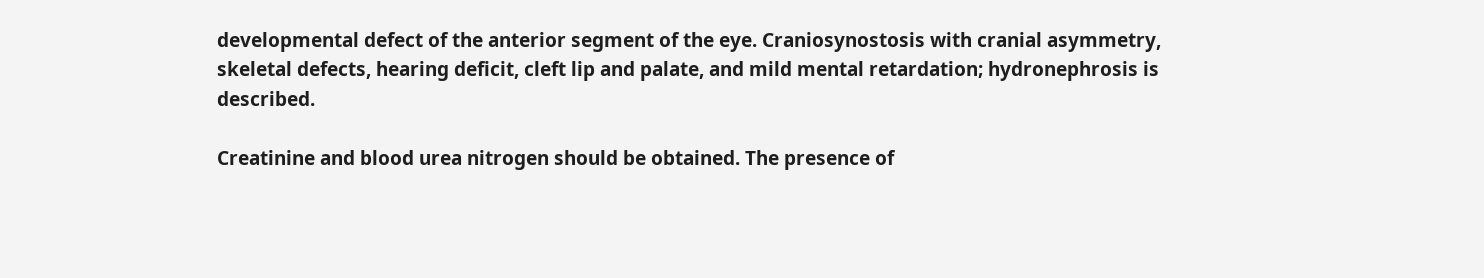developmental defect of the anterior segment of the eye. Craniosynostosis with cranial asymmetry, skeletal defects, hearing deficit, cleft lip and palate, and mild mental retardation; hydronephrosis is described.

Creatinine and blood urea nitrogen should be obtained. The presence of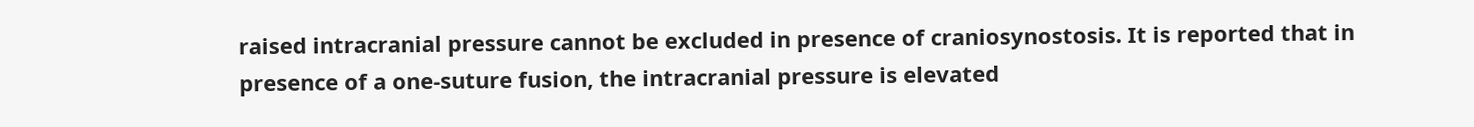raised intracranial pressure cannot be excluded in presence of craniosynostosis. It is reported that in presence of a one-suture fusion, the intracranial pressure is elevated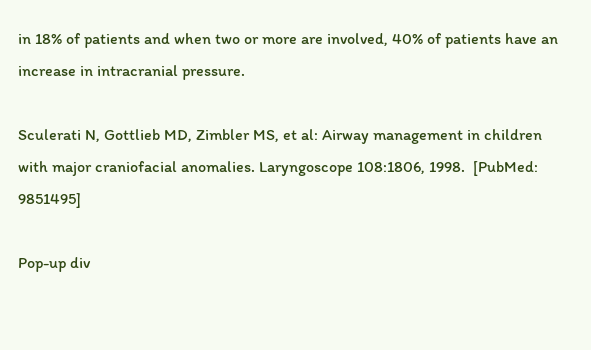in 18% of patients and when two or more are involved, 40% of patients have an increase in intracranial pressure.

Sculerati N, Gottlieb MD, Zimbler MS, et al: Airway management in children with major craniofacial anomalies. Laryngoscope 108:1806, 1998.  [PubMed: 9851495]

Pop-up div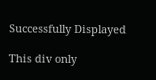Successfully Displayed

This div only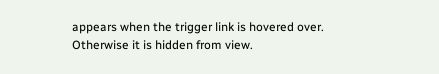appears when the trigger link is hovered over. Otherwise it is hidden from view.